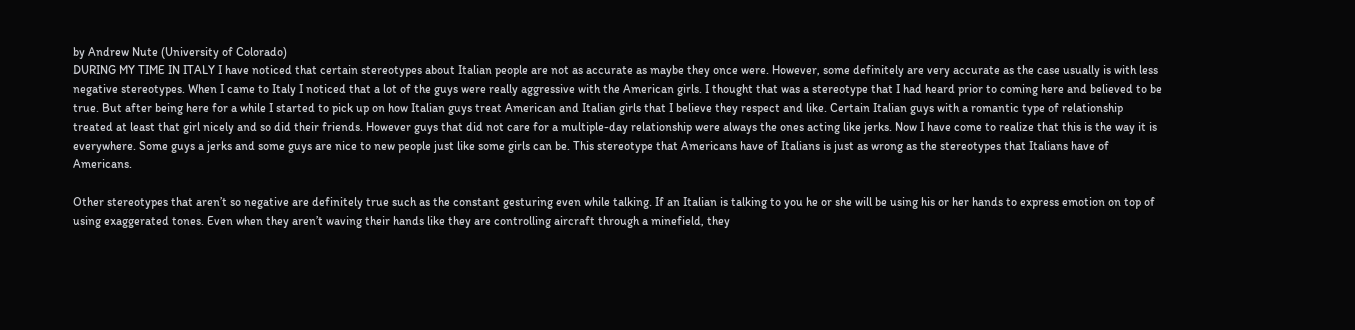by Andrew Nute (University of Colorado)
DURING MY TIME IN ITALY I have noticed that certain stereotypes about Italian people are not as accurate as maybe they once were. However, some definitely are very accurate as the case usually is with less negative stereotypes. When I came to Italy I noticed that a lot of the guys were really aggressive with the American girls. I thought that was a stereotype that I had heard prior to coming here and believed to be true. But after being here for a while I started to pick up on how Italian guys treat American and Italian girls that I believe they respect and like. Certain Italian guys with a romantic type of relationship treated at least that girl nicely and so did their friends. However guys that did not care for a multiple-day relationship were always the ones acting like jerks. Now I have come to realize that this is the way it is everywhere. Some guys a jerks and some guys are nice to new people just like some girls can be. This stereotype that Americans have of Italians is just as wrong as the stereotypes that Italians have of Americans.

Other stereotypes that aren’t so negative are definitely true such as the constant gesturing even while talking. If an Italian is talking to you he or she will be using his or her hands to express emotion on top of using exaggerated tones. Even when they aren’t waving their hands like they are controlling aircraft through a minefield, they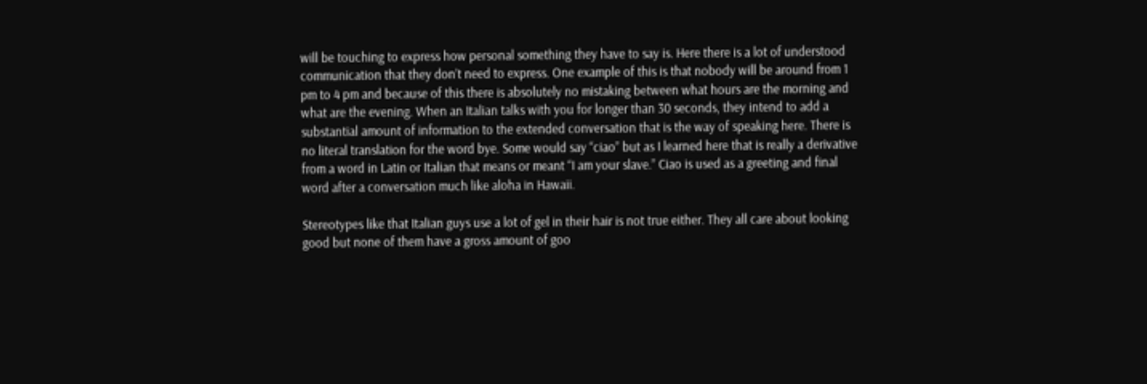will be touching to express how personal something they have to say is. Here there is a lot of understood communication that they don’t need to express. One example of this is that nobody will be around from 1 pm to 4 pm and because of this there is absolutely no mistaking between what hours are the morning and what are the evening. When an Italian talks with you for longer than 30 seconds, they intend to add a substantial amount of information to the extended conversation that is the way of speaking here. There is no literal translation for the word bye. Some would say “ciao” but as I learned here that is really a derivative from a word in Latin or Italian that means or meant “I am your slave.” Ciao is used as a greeting and final word after a conversation much like aloha in Hawaii.

Stereotypes like that Italian guys use a lot of gel in their hair is not true either. They all care about looking good but none of them have a gross amount of goo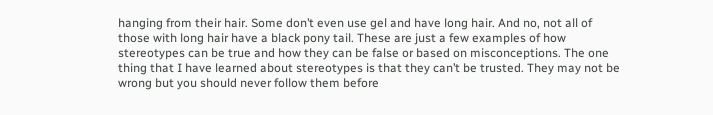hanging from their hair. Some don’t even use gel and have long hair. And no, not all of those with long hair have a black pony tail. These are just a few examples of how stereotypes can be true and how they can be false or based on misconceptions. The one thing that I have learned about stereotypes is that they can’t be trusted. They may not be wrong but you should never follow them before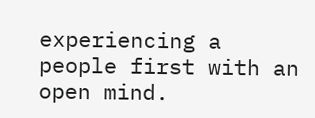experiencing a people first with an open mind.